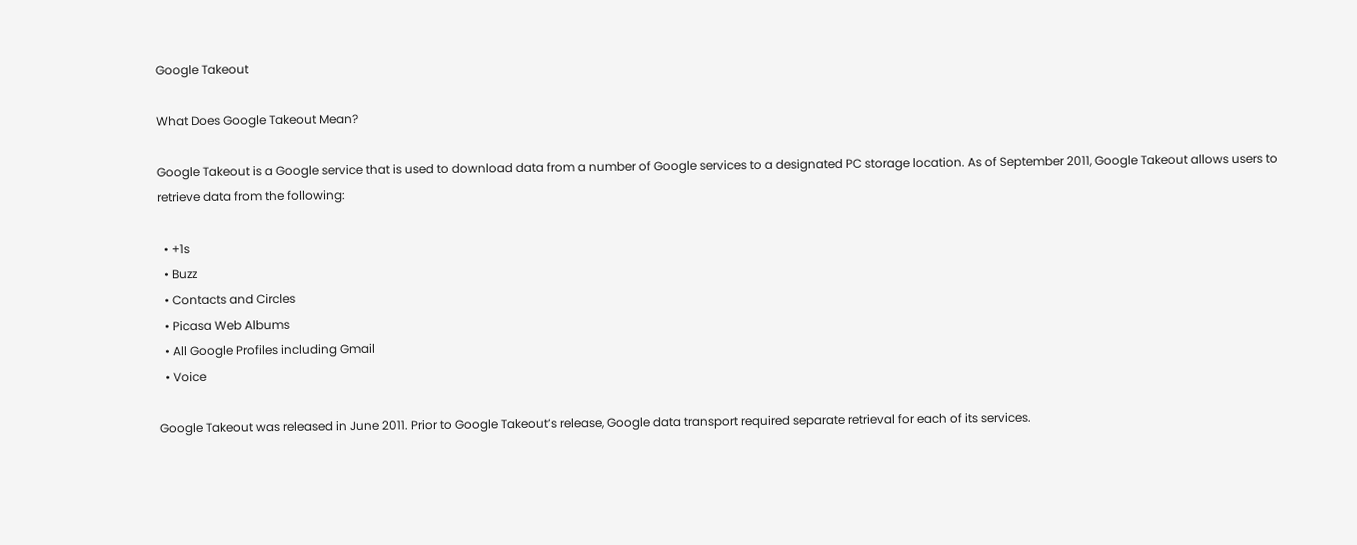Google Takeout

What Does Google Takeout Mean?

Google Takeout is a Google service that is used to download data from a number of Google services to a designated PC storage location. As of September 2011, Google Takeout allows users to retrieve data from the following:

  • +1s
  • Buzz
  • Contacts and Circles
  • Picasa Web Albums
  • All Google Profiles including Gmail
  • Voice

Google Takeout was released in June 2011. Prior to Google Takeout’s release, Google data transport required separate retrieval for each of its services.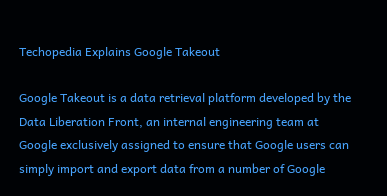Techopedia Explains Google Takeout

Google Takeout is a data retrieval platform developed by the Data Liberation Front, an internal engineering team at Google exclusively assigned to ensure that Google users can simply import and export data from a number of Google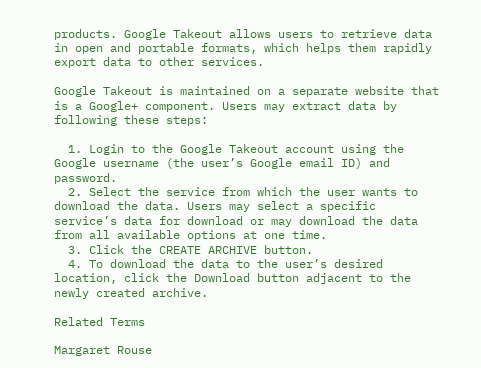products. Google Takeout allows users to retrieve data in open and portable formats, which helps them rapidly export data to other services.

Google Takeout is maintained on a separate website that is a Google+ component. Users may extract data by following these steps:

  1. Login to the Google Takeout account using the Google username (the user’s Google email ID) and password.
  2. Select the service from which the user wants to download the data. Users may select a specific service’s data for download or may download the data from all available options at one time.
  3. Click the CREATE ARCHIVE button.
  4. To download the data to the user’s desired location, click the Download button adjacent to the newly created archive.

Related Terms

Margaret Rouse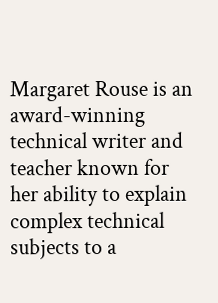Margaret Rouse is an award-winning technical writer and teacher known for her ability to explain complex technical subjects to a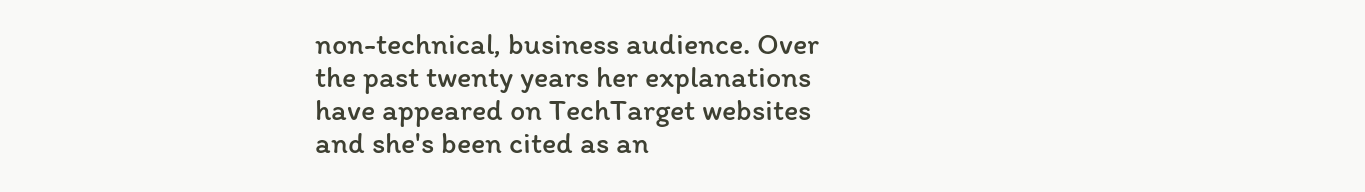non-technical, business audience. Over the past twenty years her explanations have appeared on TechTarget websites and she's been cited as an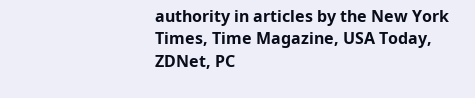authority in articles by the New York Times, Time Magazine, USA Today, ZDNet, PC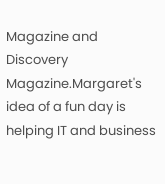Magazine and Discovery Magazine.Margaret's idea of a fun day is helping IT and business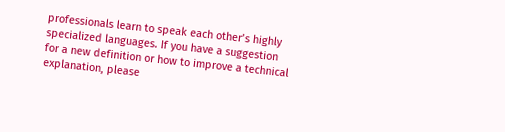professionals learn to speak each other’s highly specialized languages. If you have a suggestion for a new definition or how to improve a technical explanation, please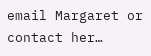email Margaret or contact her…